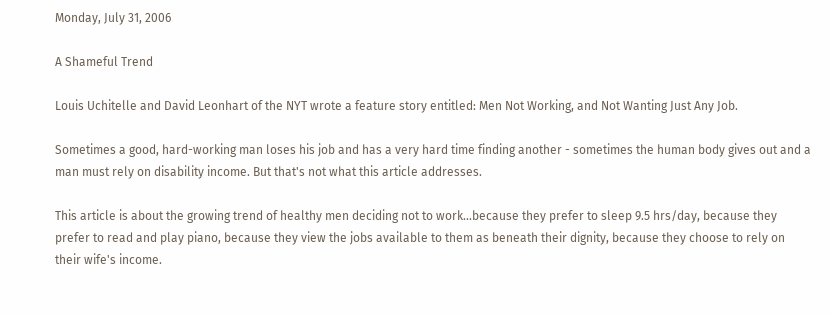Monday, July 31, 2006

A Shameful Trend

Louis Uchitelle and David Leonhart of the NYT wrote a feature story entitled: Men Not Working, and Not Wanting Just Any Job.

Sometimes a good, hard-working man loses his job and has a very hard time finding another - sometimes the human body gives out and a man must rely on disability income. But that's not what this article addresses.

This article is about the growing trend of healthy men deciding not to work...because they prefer to sleep 9.5 hrs/day, because they prefer to read and play piano, because they view the jobs available to them as beneath their dignity, because they choose to rely on their wife's income.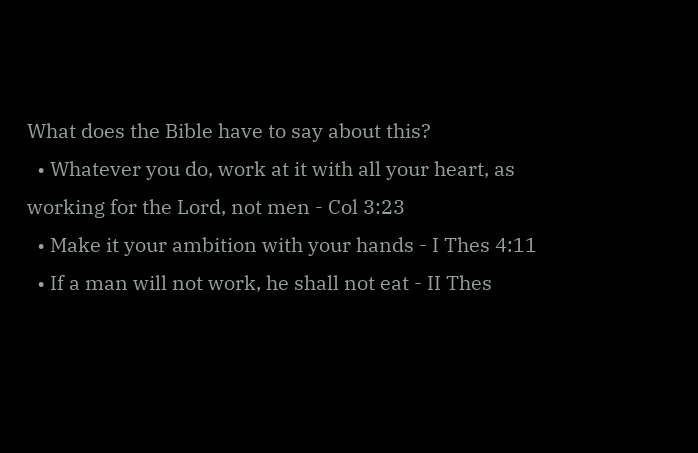What does the Bible have to say about this?
  • Whatever you do, work at it with all your heart, as working for the Lord, not men - Col 3:23
  • Make it your ambition with your hands - I Thes 4:11
  • If a man will not work, he shall not eat - II Thes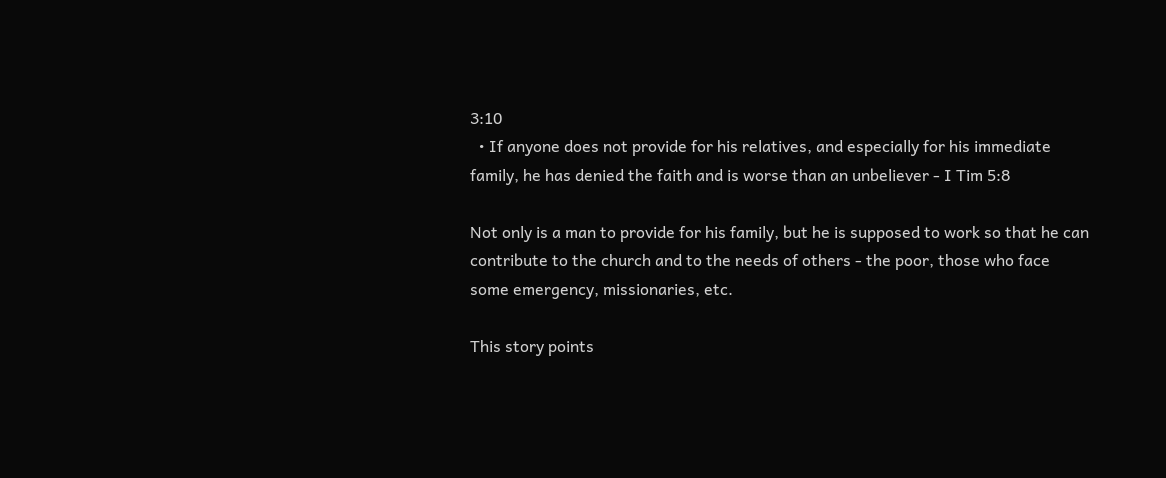3:10
  • If anyone does not provide for his relatives, and especially for his immediate family, he has denied the faith and is worse than an unbeliever - I Tim 5:8

Not only is a man to provide for his family, but he is supposed to work so that he can contribute to the church and to the needs of others - the poor, those who face some emergency, missionaries, etc.

This story points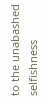to the unabashed selfishness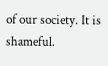of our society. It is shameful.